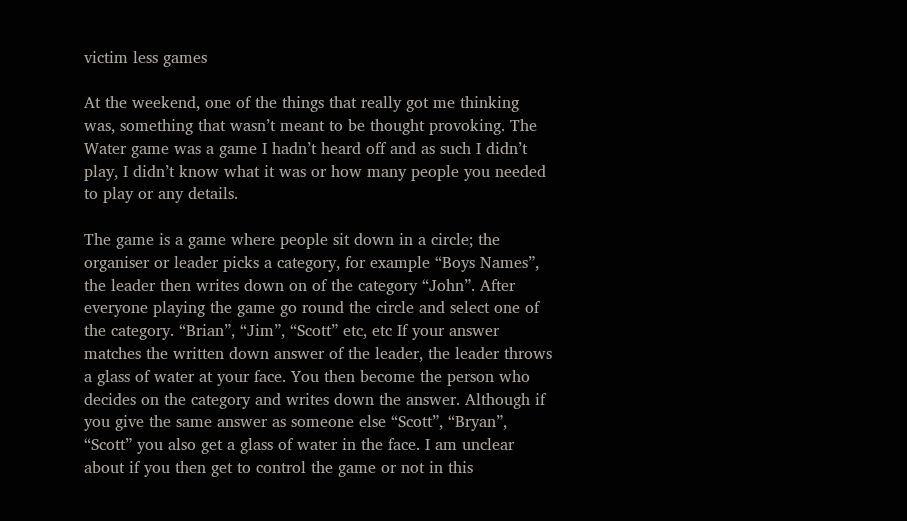victim less games

At the weekend, one of the things that really got me thinking was, something that wasn’t meant to be thought provoking. The Water game was a game I hadn’t heard off and as such I didn’t play, I didn’t know what it was or how many people you needed to play or any details.

The game is a game where people sit down in a circle; the organiser or leader picks a category, for example “Boys Names”, the leader then writes down on of the category “John”. After everyone playing the game go round the circle and select one of the category. “Brian”, “Jim”, “Scott” etc, etc If your answer matches the written down answer of the leader, the leader throws a glass of water at your face. You then become the person who decides on the category and writes down the answer. Although if you give the same answer as someone else “Scott”, “Bryan”, “Scott” you also get a glass of water in the face. I am unclear about if you then get to control the game or not in this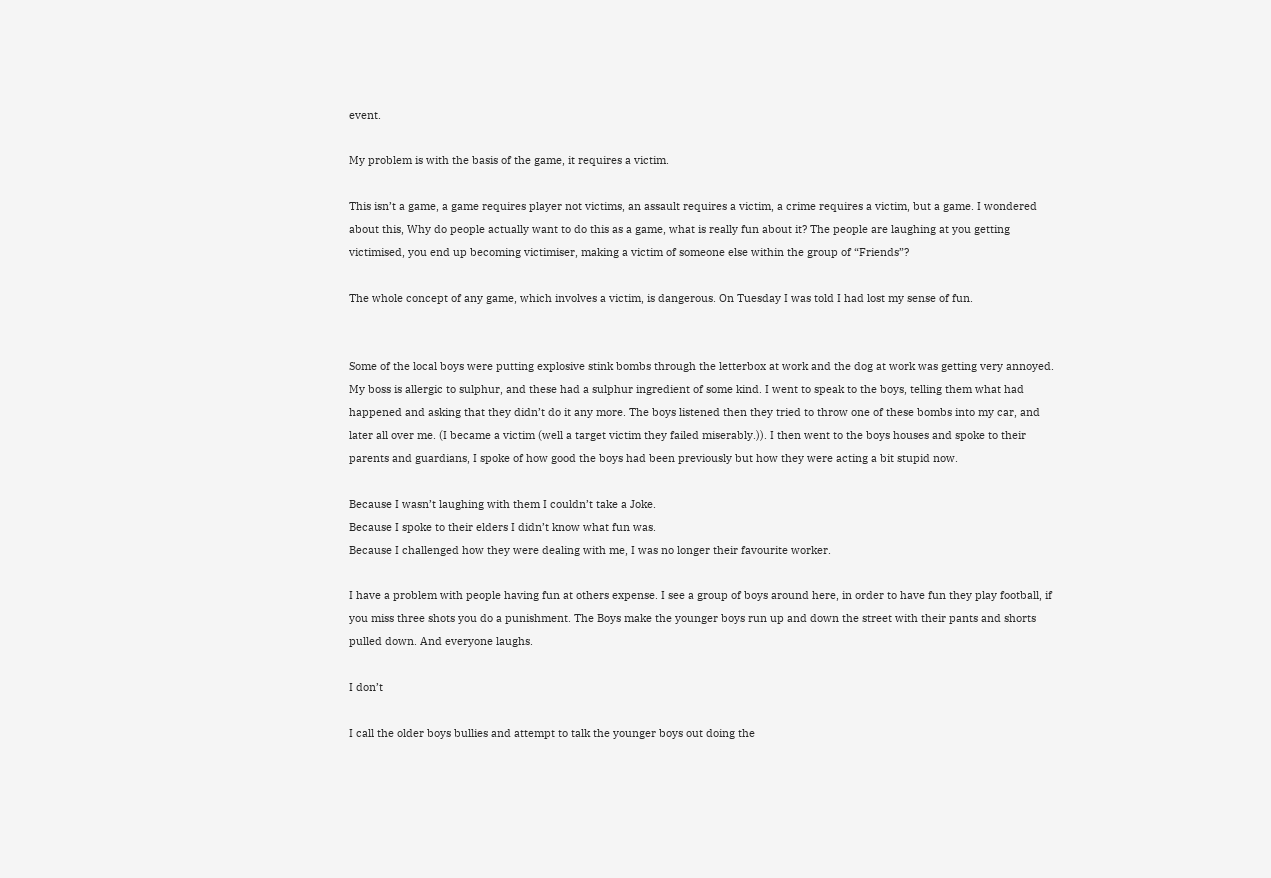event.

My problem is with the basis of the game, it requires a victim.

This isn’t a game, a game requires player not victims, an assault requires a victim, a crime requires a victim, but a game. I wondered about this, Why do people actually want to do this as a game, what is really fun about it? The people are laughing at you getting victimised, you end up becoming victimiser, making a victim of someone else within the group of “Friends”?

The whole concept of any game, which involves a victim, is dangerous. On Tuesday I was told I had lost my sense of fun.


Some of the local boys were putting explosive stink bombs through the letterbox at work and the dog at work was getting very annoyed. My boss is allergic to sulphur, and these had a sulphur ingredient of some kind. I went to speak to the boys, telling them what had happened and asking that they didn’t do it any more. The boys listened then they tried to throw one of these bombs into my car, and later all over me. (I became a victim (well a target victim they failed miserably.)). I then went to the boys houses and spoke to their parents and guardians, I spoke of how good the boys had been previously but how they were acting a bit stupid now.

Because I wasn’t laughing with them I couldn’t take a Joke.
Because I spoke to their elders I didn’t know what fun was.
Because I challenged how they were dealing with me, I was no longer their favourite worker.

I have a problem with people having fun at others expense. I see a group of boys around here, in order to have fun they play football, if you miss three shots you do a punishment. The Boys make the younger boys run up and down the street with their pants and shorts pulled down. And everyone laughs.

I don’t

I call the older boys bullies and attempt to talk the younger boys out doing the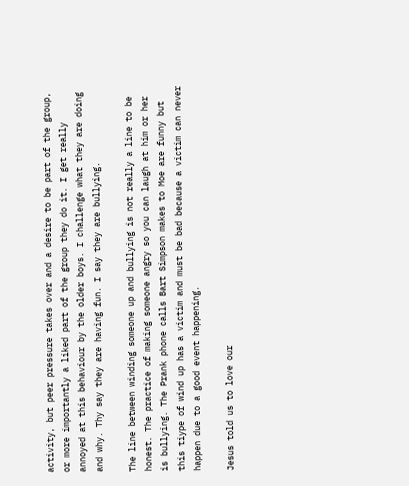activity, but peer pressure takes over and a desire to be part of the group, or more importantly a liked part of the group they do it. I get really annoyed at this behaviour by the older boys. I challenge what they are doing and why. Thy say they are having fun. I say they are bullying.

The line between winding someone up and bullying is not really a line to be honest. The practice of making someone angry so you can laugh at him or her is bullying. The Prank phone calls Bart Simpson makes to Moe are funny but this tiype of wind up has a victim and must be bad because a victim can never happen due to a good event happening.

Jesus told us to love our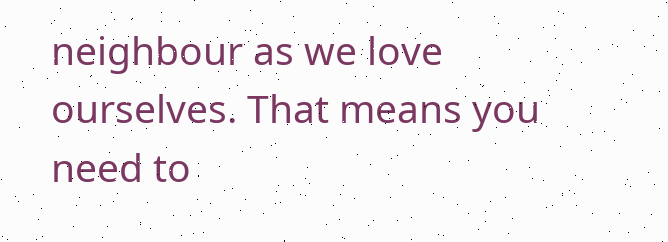neighbour as we love ourselves. That means you need to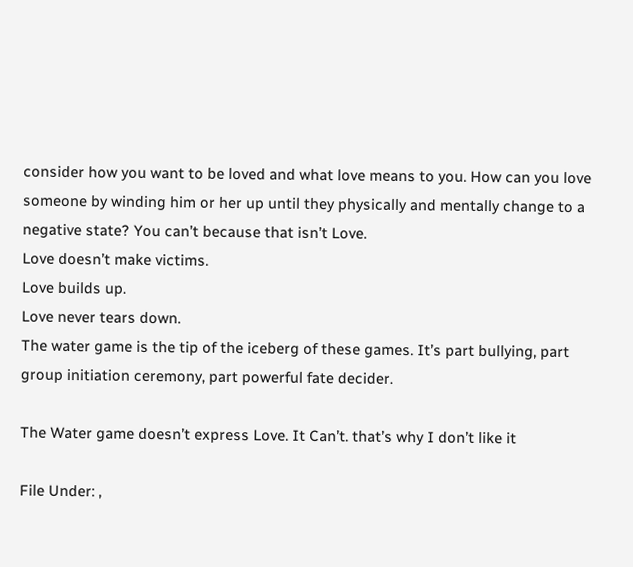consider how you want to be loved and what love means to you. How can you love someone by winding him or her up until they physically and mentally change to a negative state? You can’t because that isn’t Love.
Love doesn’t make victims.
Love builds up.
Love never tears down.
The water game is the tip of the iceberg of these games. It’s part bullying, part group initiation ceremony, part powerful fate decider.

The Water game doesn’t express Love. It Can’t. that’s why I don’t like it

File Under: ,